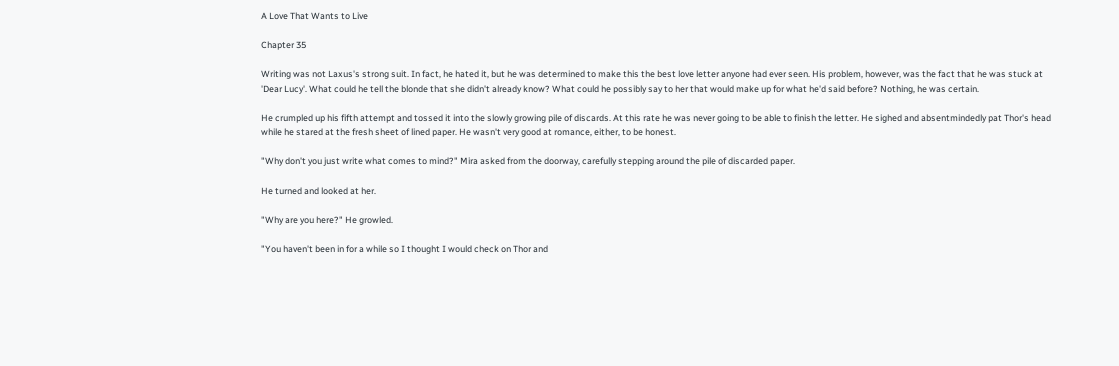A Love That Wants to Live

Chapter 35

Writing was not Laxus's strong suit. In fact, he hated it, but he was determined to make this the best love letter anyone had ever seen. His problem, however, was the fact that he was stuck at 'Dear Lucy'. What could he tell the blonde that she didn't already know? What could he possibly say to her that would make up for what he'd said before? Nothing, he was certain.

He crumpled up his fifth attempt and tossed it into the slowly growing pile of discards. At this rate he was never going to be able to finish the letter. He sighed and absentmindedly pat Thor's head while he stared at the fresh sheet of lined paper. He wasn't very good at romance, either, to be honest.

"Why don't you just write what comes to mind?" Mira asked from the doorway, carefully stepping around the pile of discarded paper.

He turned and looked at her.

"Why are you here?" He growled.

"You haven't been in for a while so I thought I would check on Thor and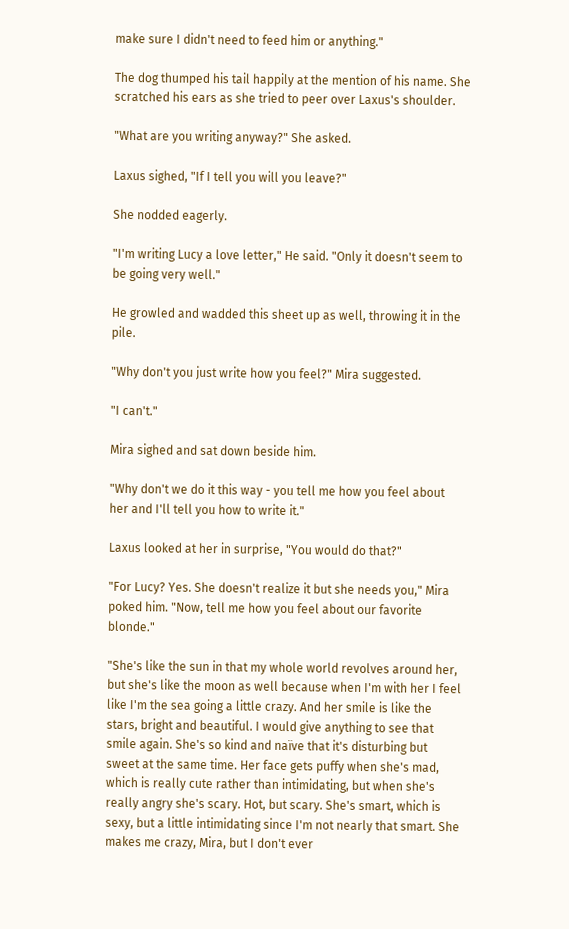make sure I didn't need to feed him or anything."

The dog thumped his tail happily at the mention of his name. She scratched his ears as she tried to peer over Laxus's shoulder.

"What are you writing anyway?" She asked.

Laxus sighed, "If I tell you will you leave?"

She nodded eagerly.

"I'm writing Lucy a love letter," He said. "Only it doesn't seem to be going very well."

He growled and wadded this sheet up as well, throwing it in the pile.

"Why don't you just write how you feel?" Mira suggested.

"I can't."

Mira sighed and sat down beside him.

"Why don't we do it this way - you tell me how you feel about her and I'll tell you how to write it."

Laxus looked at her in surprise, "You would do that?"

"For Lucy? Yes. She doesn't realize it but she needs you," Mira poked him. "Now, tell me how you feel about our favorite blonde."

"She's like the sun in that my whole world revolves around her, but she's like the moon as well because when I'm with her I feel like I'm the sea going a little crazy. And her smile is like the stars, bright and beautiful. I would give anything to see that smile again. She's so kind and naïve that it's disturbing but sweet at the same time. Her face gets puffy when she's mad, which is really cute rather than intimidating, but when she's really angry she's scary. Hot, but scary. She's smart, which is sexy, but a little intimidating since I'm not nearly that smart. She makes me crazy, Mira, but I don't ever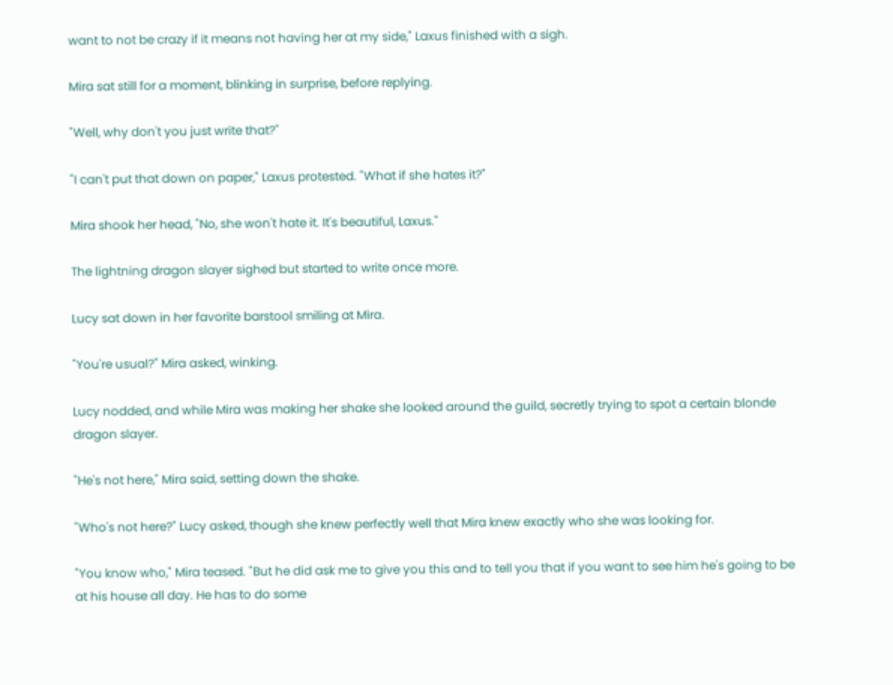want to not be crazy if it means not having her at my side," Laxus finished with a sigh.

Mira sat still for a moment, blinking in surprise, before replying.

"Well, why don't you just write that?"

"I can't put that down on paper," Laxus protested. "What if she hates it?"

Mira shook her head, "No, she won't hate it. It's beautiful, Laxus."

The lightning dragon slayer sighed but started to write once more.

Lucy sat down in her favorite barstool smiling at Mira.

"You're usual?" Mira asked, winking.

Lucy nodded, and while Mira was making her shake she looked around the guild, secretly trying to spot a certain blonde dragon slayer.

"He's not here," Mira said, setting down the shake.

"Who's not here?" Lucy asked, though she knew perfectly well that Mira knew exactly who she was looking for.

"You know who," Mira teased. "But he did ask me to give you this and to tell you that if you want to see him he's going to be at his house all day. He has to do some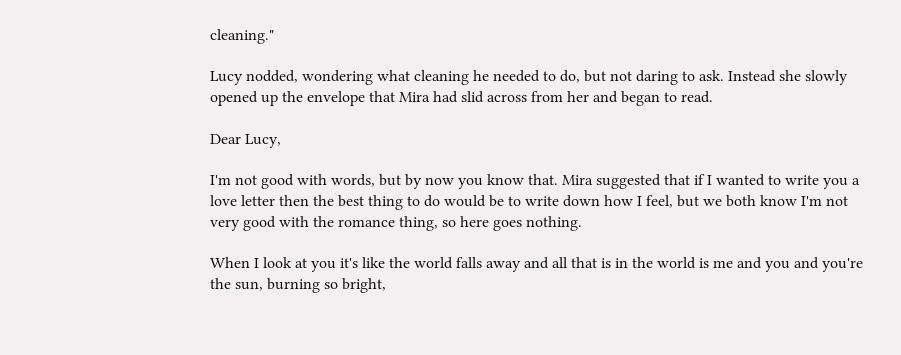cleaning."

Lucy nodded, wondering what cleaning he needed to do, but not daring to ask. Instead she slowly opened up the envelope that Mira had slid across from her and began to read.

Dear Lucy,

I'm not good with words, but by now you know that. Mira suggested that if I wanted to write you a love letter then the best thing to do would be to write down how I feel, but we both know I'm not very good with the romance thing, so here goes nothing.

When I look at you it's like the world falls away and all that is in the world is me and you and you're the sun, burning so bright,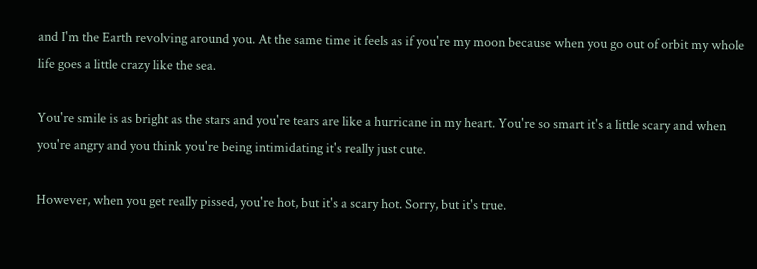and I'm the Earth revolving around you. At the same time it feels as if you're my moon because when you go out of orbit my whole life goes a little crazy like the sea.

You're smile is as bright as the stars and you're tears are like a hurricane in my heart. You're so smart it's a little scary and when you're angry and you think you're being intimidating it's really just cute.

However, when you get really pissed, you're hot, but it's a scary hot. Sorry, but it's true.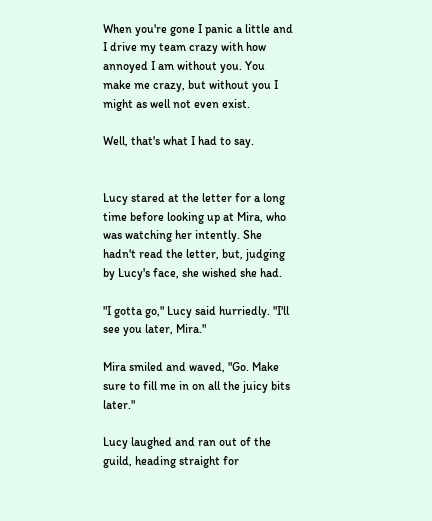When you're gone I panic a little and I drive my team crazy with how annoyed I am without you. You make me crazy, but without you I might as well not even exist.

Well, that's what I had to say.


Lucy stared at the letter for a long time before looking up at Mira, who was watching her intently. She hadn't read the letter, but, judging by Lucy's face, she wished she had.

"I gotta go," Lucy said hurriedly. "I'll see you later, Mira."

Mira smiled and waved, "Go. Make sure to fill me in on all the juicy bits later."

Lucy laughed and ran out of the guild, heading straight for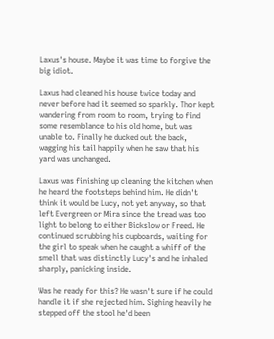Laxus's house. Maybe it was time to forgive the big idiot.

Laxus had cleaned his house twice today and never before had it seemed so sparkly. Thor kept wandering from room to room, trying to find some resemblance to his old home, but was unable to. Finally he ducked out the back, wagging his tail happily when he saw that his yard was unchanged.

Laxus was finishing up cleaning the kitchen when he heard the footsteps behind him. He didn't think it would be Lucy, not yet anyway, so that left Evergreen or Mira since the tread was too light to belong to either Bickslow or Freed. He continued scrubbing his cupboards, waiting for the girl to speak when he caught a whiff of the smell that was distinctly Lucy's and he inhaled sharply, panicking inside.

Was he ready for this? He wasn't sure if he could handle it if she rejected him. Sighing heavily he stepped off the stool he'd been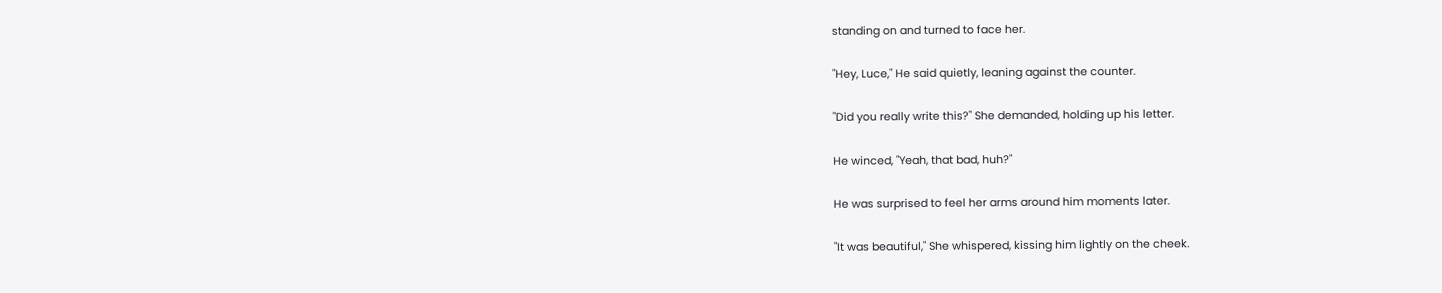standing on and turned to face her.

"Hey, Luce," He said quietly, leaning against the counter.

"Did you really write this?" She demanded, holding up his letter.

He winced, "Yeah, that bad, huh?"

He was surprised to feel her arms around him moments later.

"It was beautiful," She whispered, kissing him lightly on the cheek.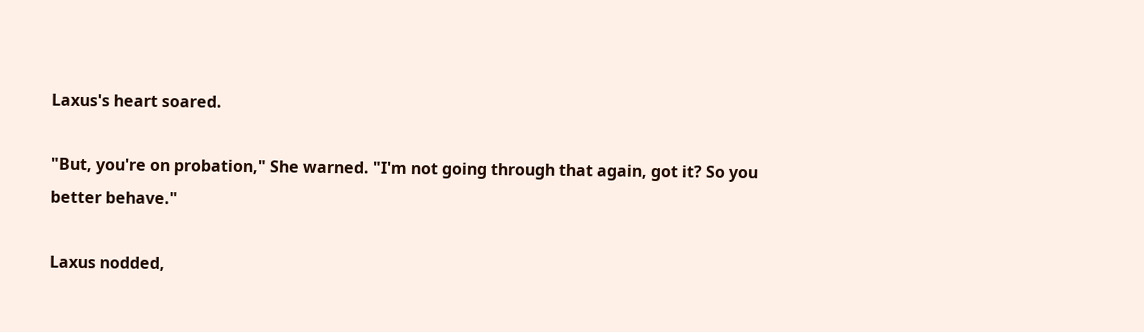Laxus's heart soared.

"But, you're on probation," She warned. "I'm not going through that again, got it? So you better behave."

Laxus nodded,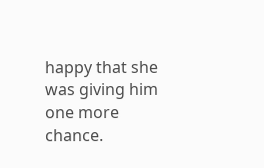happy that she was giving him one more chance.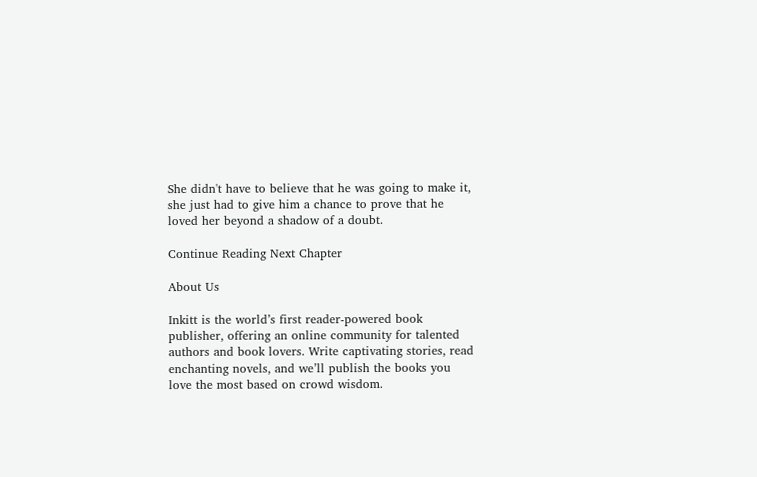She didn't have to believe that he was going to make it, she just had to give him a chance to prove that he loved her beyond a shadow of a doubt.

Continue Reading Next Chapter

About Us

Inkitt is the world’s first reader-powered book publisher, offering an online community for talented authors and book lovers. Write captivating stories, read enchanting novels, and we’ll publish the books you love the most based on crowd wisdom.